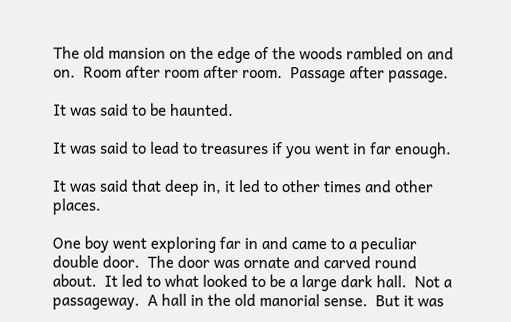The old mansion on the edge of the woods rambled on and on.  Room after room after room.  Passage after passage.

It was said to be haunted.

It was said to lead to treasures if you went in far enough.

It was said that deep in, it led to other times and other places.

One boy went exploring far in and came to a peculiar double door.  The door was ornate and carved round about.  It led to what looked to be a large dark hall.  Not a passageway.  A hall in the old manorial sense.  But it was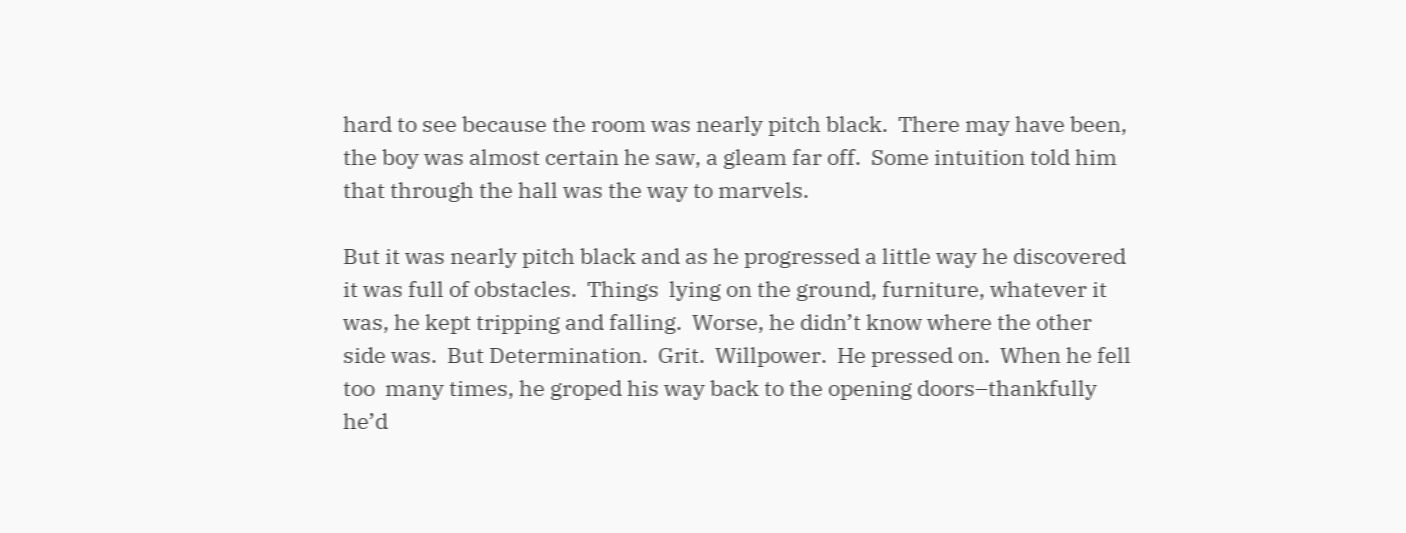hard to see because the room was nearly pitch black.  There may have been, the boy was almost certain he saw, a gleam far off.  Some intuition told him that through the hall was the way to marvels.

But it was nearly pitch black and as he progressed a little way he discovered it was full of obstacles.  Things  lying on the ground, furniture, whatever it was, he kept tripping and falling.  Worse, he didn’t know where the other side was.  But Determination.  Grit.  Willpower.  He pressed on.  When he fell too  many times, he groped his way back to the opening doors–thankfully he’d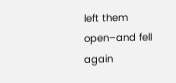left them open–and fell again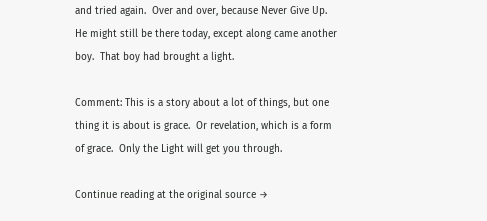and tried again.  Over and over, because Never Give Up.  He might still be there today, except along came another boy.  That boy had brought a light.

Comment: This is a story about a lot of things, but one thing it is about is grace.  Or revelation, which is a form of grace.  Only the Light will get you through.

Continue reading at the original source →